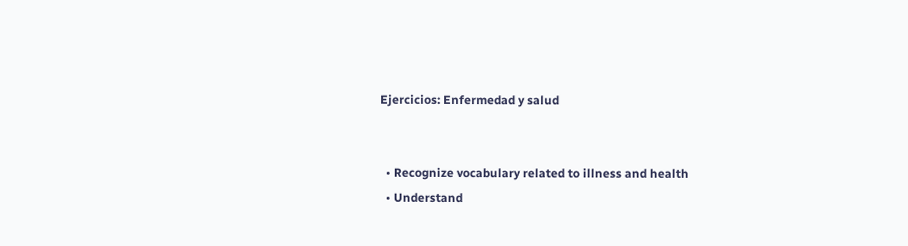Ejercicios: Enfermedad y salud


  • Recognize vocabulary related to illness and health
  • Understand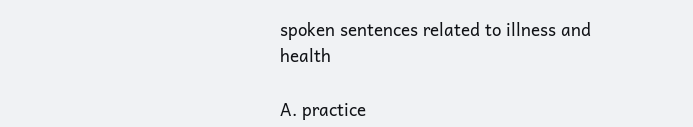spoken sentences related to illness and health

A. practice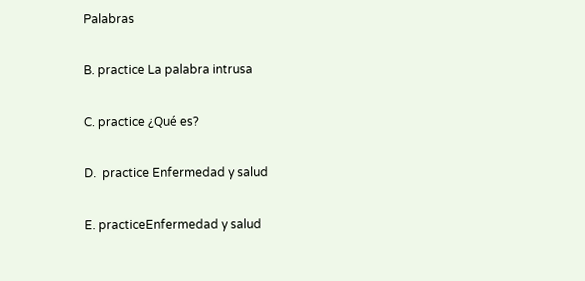Palabras

B. practice La palabra intrusa

C. practice ¿Qué es?

D.  practice Enfermedad y salud

E. practiceEnfermedad y salud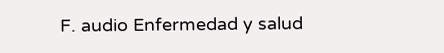F. audio Enfermedad y salud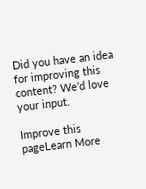Did you have an idea for improving this content? We’d love your input.

Improve this pageLearn More